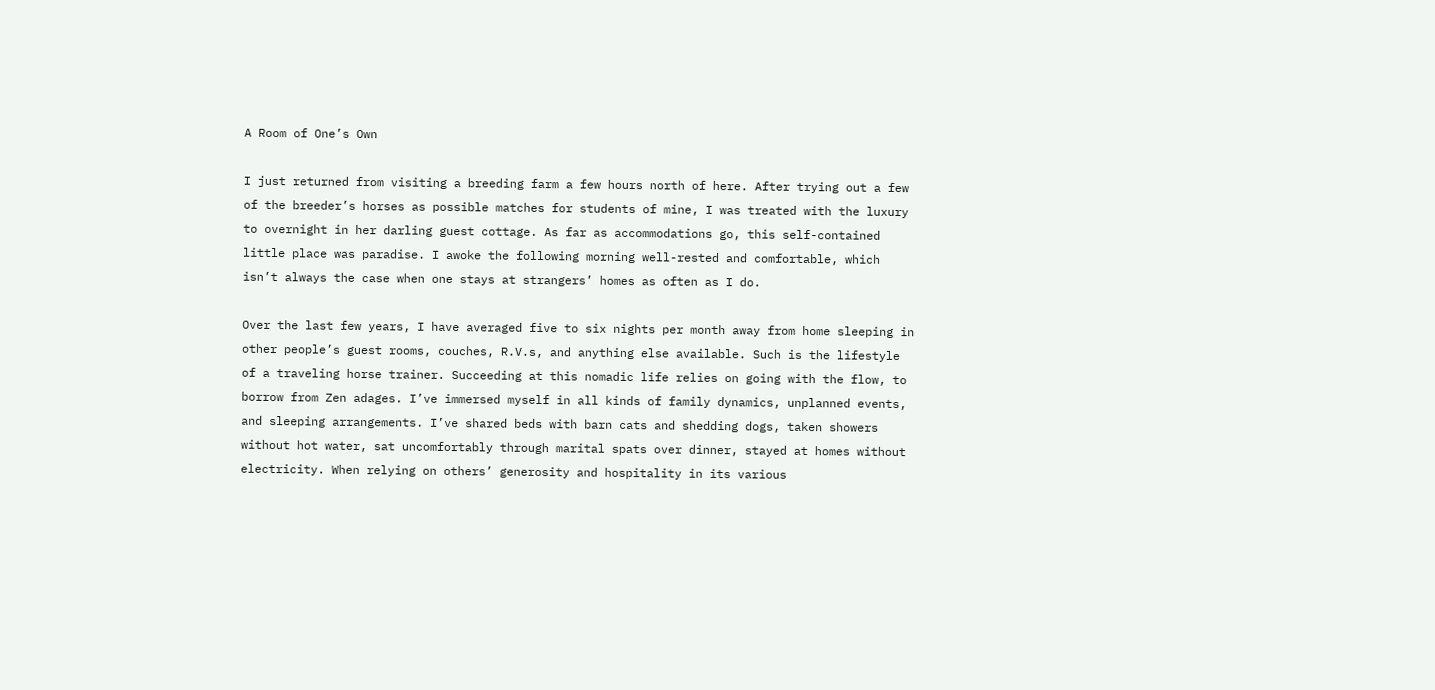A Room of One’s Own

I just returned from visiting a breeding farm a few hours north of here. After trying out a few of the breeder’s horses as possible matches for students of mine, I was treated with the luxury to overnight in her darling guest cottage. As far as accommodations go, this self-contained little place was paradise. I awoke the following morning well-rested and comfortable, which isn’t always the case when one stays at strangers’ homes as often as I do.

Over the last few years, I have averaged five to six nights per month away from home sleeping in other people’s guest rooms, couches, R.V.s, and anything else available. Such is the lifestyle of a traveling horse trainer. Succeeding at this nomadic life relies on going with the flow, to borrow from Zen adages. I’ve immersed myself in all kinds of family dynamics, unplanned events, and sleeping arrangements. I’ve shared beds with barn cats and shedding dogs, taken showers without hot water, sat uncomfortably through marital spats over dinner, stayed at homes without electricity. When relying on others’ generosity and hospitality in its various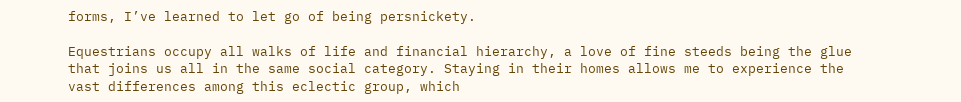forms, I’ve learned to let go of being persnickety.

Equestrians occupy all walks of life and financial hierarchy, a love of fine steeds being the glue that joins us all in the same social category. Staying in their homes allows me to experience the vast differences among this eclectic group, which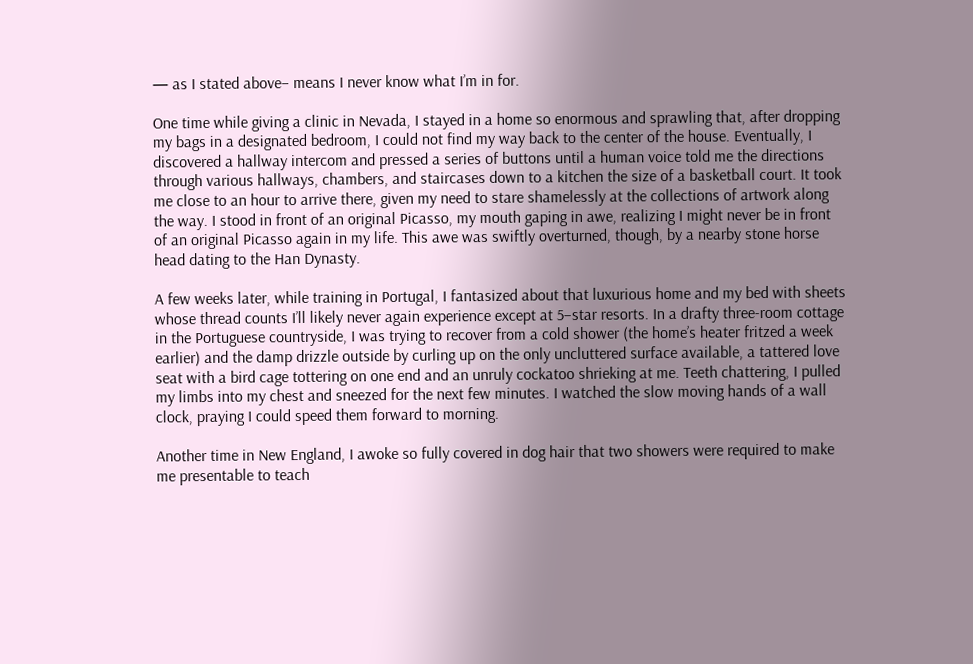— as I stated above– means I never know what I’m in for.

One time while giving a clinic in Nevada, I stayed in a home so enormous and sprawling that, after dropping my bags in a designated bedroom, I could not find my way back to the center of the house. Eventually, I discovered a hallway intercom and pressed a series of buttons until a human voice told me the directions through various hallways, chambers, and staircases down to a kitchen the size of a basketball court. It took me close to an hour to arrive there, given my need to stare shamelessly at the collections of artwork along the way. I stood in front of an original Picasso, my mouth gaping in awe, realizing I might never be in front of an original Picasso again in my life. This awe was swiftly overturned, though, by a nearby stone horse head dating to the Han Dynasty.

A few weeks later, while training in Portugal, I fantasized about that luxurious home and my bed with sheets whose thread counts I’ll likely never again experience except at 5–star resorts. In a drafty three-room cottage in the Portuguese countryside, I was trying to recover from a cold shower (the home’s heater fritzed a week earlier) and the damp drizzle outside by curling up on the only uncluttered surface available, a tattered love seat with a bird cage tottering on one end and an unruly cockatoo shrieking at me. Teeth chattering, I pulled my limbs into my chest and sneezed for the next few minutes. I watched the slow moving hands of a wall clock, praying I could speed them forward to morning.

Another time in New England, I awoke so fully covered in dog hair that two showers were required to make me presentable to teach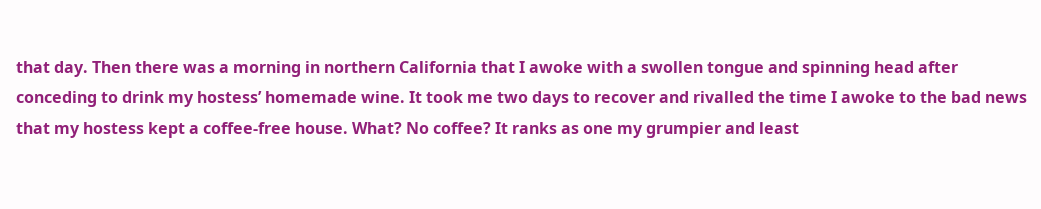that day. Then there was a morning in northern California that I awoke with a swollen tongue and spinning head after conceding to drink my hostess’ homemade wine. It took me two days to recover and rivalled the time I awoke to the bad news that my hostess kept a coffee-free house. What? No coffee? It ranks as one my grumpier and least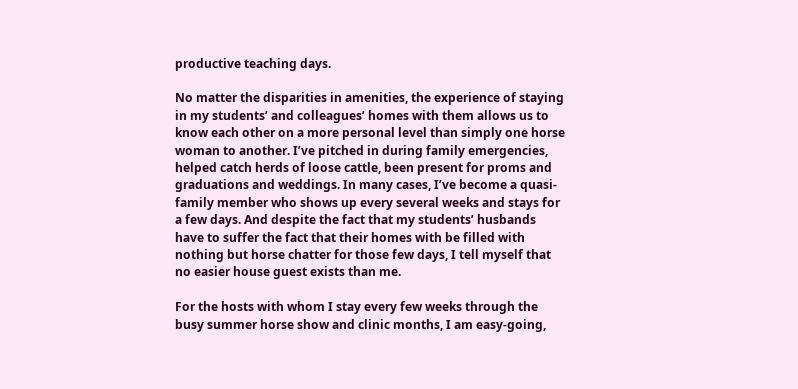productive teaching days.

No matter the disparities in amenities, the experience of staying in my students’ and colleagues’ homes with them allows us to know each other on a more personal level than simply one horse woman to another. I’ve pitched in during family emergencies, helped catch herds of loose cattle, been present for proms and graduations and weddings. In many cases, I’ve become a quasi-family member who shows up every several weeks and stays for a few days. And despite the fact that my students’ husbands have to suffer the fact that their homes with be filled with nothing but horse chatter for those few days, I tell myself that no easier house guest exists than me.

For the hosts with whom I stay every few weeks through the busy summer horse show and clinic months, I am easy-going,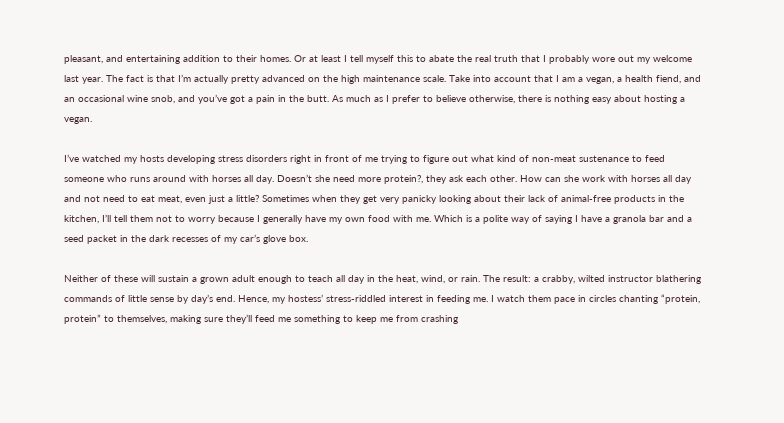pleasant, and entertaining addition to their homes. Or at least I tell myself this to abate the real truth that I probably wore out my welcome last year. The fact is that I’m actually pretty advanced on the high maintenance scale. Take into account that I am a vegan, a health fiend, and an occasional wine snob, and you’ve got a pain in the butt. As much as I prefer to believe otherwise, there is nothing easy about hosting a vegan.

I’ve watched my hosts developing stress disorders right in front of me trying to figure out what kind of non-meat sustenance to feed someone who runs around with horses all day. Doesn’t she need more protein?, they ask each other. How can she work with horses all day and not need to eat meat, even just a little? Sometimes when they get very panicky looking about their lack of animal-free products in the kitchen, I’ll tell them not to worry because I generally have my own food with me. Which is a polite way of saying I have a granola bar and a seed packet in the dark recesses of my car’s glove box.

Neither of these will sustain a grown adult enough to teach all day in the heat, wind, or rain. The result: a crabby, wilted instructor blathering commands of little sense by day’s end. Hence, my hostess’ stress-riddled interest in feeding me. I watch them pace in circles chanting “protein, protein” to themselves, making sure they’ll feed me something to keep me from crashing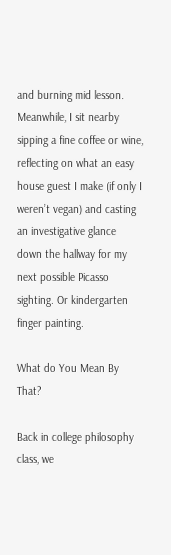and burning mid lesson. Meanwhile, I sit nearby sipping a fine coffee or wine, reflecting on what an easy house guest I make (if only I weren’t vegan) and casting an investigative glance down the hallway for my next possible Picasso sighting. Or kindergarten finger painting.

What do You Mean By That?

Back in college philosophy class, we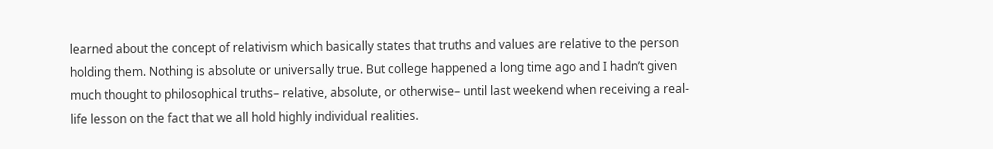learned about the concept of relativism which basically states that truths and values are relative to the person holding them. Nothing is absolute or universally true. But college happened a long time ago and I hadn’t given much thought to philosophical truths– relative, absolute, or otherwise– until last weekend when receiving a real-life lesson on the fact that we all hold highly individual realities.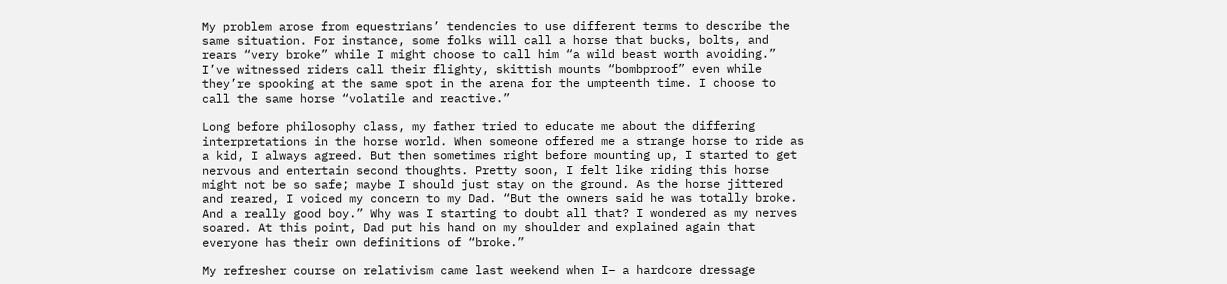My problem arose from equestrians’ tendencies to use different terms to describe the same situation. For instance, some folks will call a horse that bucks, bolts, and rears “very broke” while I might choose to call him “a wild beast worth avoiding.” I’ve witnessed riders call their flighty, skittish mounts “bombproof” even while they’re spooking at the same spot in the arena for the umpteenth time. I choose to call the same horse “volatile and reactive.”

Long before philosophy class, my father tried to educate me about the differing interpretations in the horse world. When someone offered me a strange horse to ride as a kid, I always agreed. But then sometimes right before mounting up, I started to get nervous and entertain second thoughts. Pretty soon, I felt like riding this horse might not be so safe; maybe I should just stay on the ground. As the horse jittered and reared, I voiced my concern to my Dad. “But the owners said he was totally broke. And a really good boy.” Why was I starting to doubt all that? I wondered as my nerves soared. At this point, Dad put his hand on my shoulder and explained again that everyone has their own definitions of “broke.”

My refresher course on relativism came last weekend when I– a hardcore dressage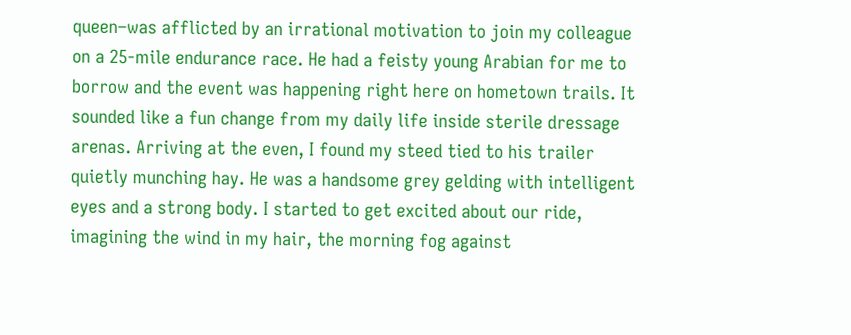queen–was afflicted by an irrational motivation to join my colleague on a 25-mile endurance race. He had a feisty young Arabian for me to borrow and the event was happening right here on hometown trails. It sounded like a fun change from my daily life inside sterile dressage arenas. Arriving at the even, I found my steed tied to his trailer quietly munching hay. He was a handsome grey gelding with intelligent eyes and a strong body. I started to get excited about our ride, imagining the wind in my hair, the morning fog against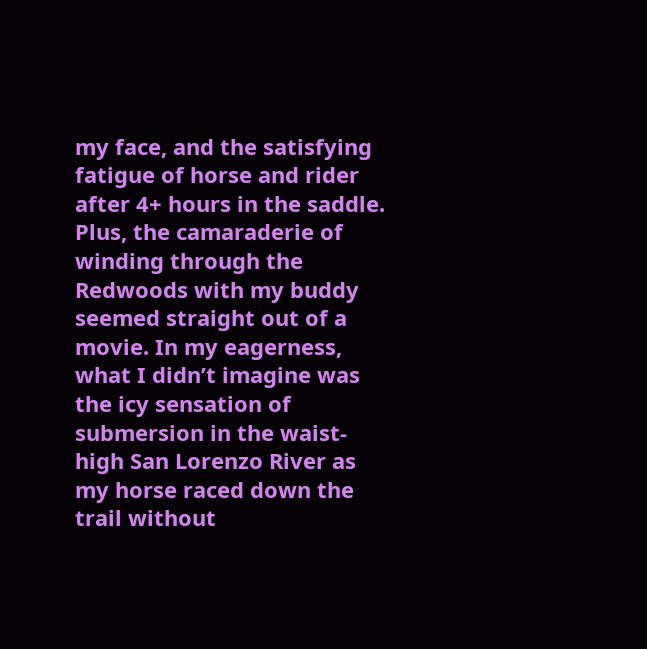my face, and the satisfying fatigue of horse and rider after 4+ hours in the saddle. Plus, the camaraderie of winding through the Redwoods with my buddy seemed straight out of a movie. In my eagerness, what I didn’t imagine was the icy sensation of submersion in the waist-high San Lorenzo River as my horse raced down the trail without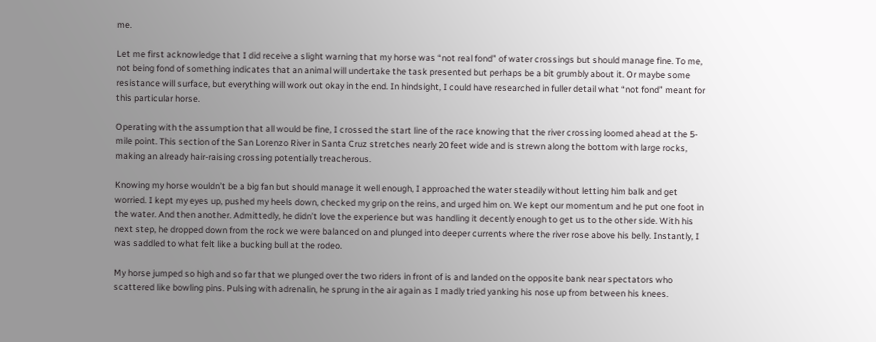me.

Let me first acknowledge that I did receive a slight warning that my horse was “not real fond” of water crossings but should manage fine. To me, not being fond of something indicates that an animal will undertake the task presented but perhaps be a bit grumbly about it. Or maybe some resistance will surface, but everything will work out okay in the end. In hindsight, I could have researched in fuller detail what “not fond” meant for this particular horse.

Operating with the assumption that all would be fine, I crossed the start line of the race knowing that the river crossing loomed ahead at the 5-mile point. This section of the San Lorenzo River in Santa Cruz stretches nearly 20 feet wide and is strewn along the bottom with large rocks, making an already hair-raising crossing potentially treacherous.

Knowing my horse wouldn’t be a big fan but should manage it well enough, I approached the water steadily without letting him balk and get worried. I kept my eyes up, pushed my heels down, checked my grip on the reins, and urged him on. We kept our momentum and he put one foot in the water. And then another. Admittedly, he didn’t love the experience but was handling it decently enough to get us to the other side. With his next step, he dropped down from the rock we were balanced on and plunged into deeper currents where the river rose above his belly. Instantly, I was saddled to what felt like a bucking bull at the rodeo.

My horse jumped so high and so far that we plunged over the two riders in front of is and landed on the opposite bank near spectators who scattered like bowling pins. Pulsing with adrenalin, he sprung in the air again as I madly tried yanking his nose up from between his knees.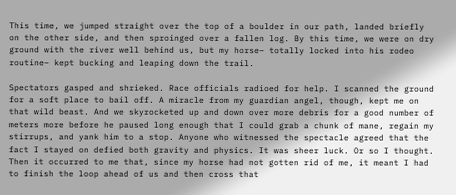This time, we jumped straight over the top of a boulder in our path, landed briefly on the other side, and then sproinged over a fallen log. By this time, we were on dry ground with the river well behind us, but my horse– totally locked into his rodeo routine– kept bucking and leaping down the trail.

Spectators gasped and shrieked. Race officials radioed for help. I scanned the ground for a soft place to bail off. A miracle from my guardian angel, though, kept me on that wild beast. And we skyrocketed up and down over more debris for a good number of meters more before he paused long enough that I could grab a chunk of mane, regain my stirrups, and yank him to a stop. Anyone who witnessed the spectacle agreed that the fact I stayed on defied both gravity and physics. It was sheer luck. Or so I thought. Then it occurred to me that, since my horse had not gotten rid of me, it meant I had to finish the loop ahead of us and then cross that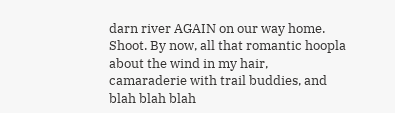darn river AGAIN on our way home. Shoot. By now, all that romantic hoopla about the wind in my hair, camaraderie with trail buddies, and blah blah blah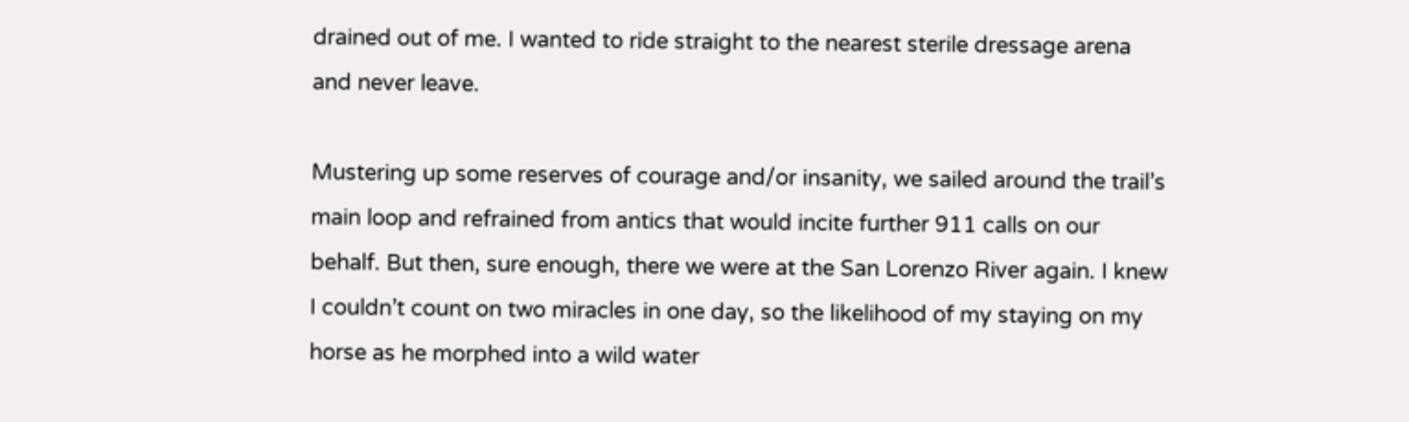drained out of me. I wanted to ride straight to the nearest sterile dressage arena and never leave.

Mustering up some reserves of courage and/or insanity, we sailed around the trail’s main loop and refrained from antics that would incite further 911 calls on our behalf. But then, sure enough, there we were at the San Lorenzo River again. I knew I couldn’t count on two miracles in one day, so the likelihood of my staying on my horse as he morphed into a wild water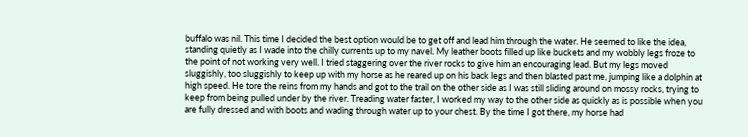buffalo was nil. This time I decided the best option would be to get off and lead him through the water. He seemed to like the idea, standing quietly as I wade into the chilly currents up to my navel. My leather boots filled up like buckets and my wobbly legs froze to the point of not working very well. I tried staggering over the river rocks to give him an encouraging lead. But my legs moved sluggishly, too sluggishly to keep up with my horse as he reared up on his back legs and then blasted past me, jumping like a dolphin at high speed. He tore the reins from my hands and got to the trail on the other side as I was still sliding around on mossy rocks, trying to keep from being pulled under by the river. Treading water faster, I worked my way to the other side as quickly as is possible when you are fully dressed and with boots and wading through water up to your chest. By the time I got there, my horse had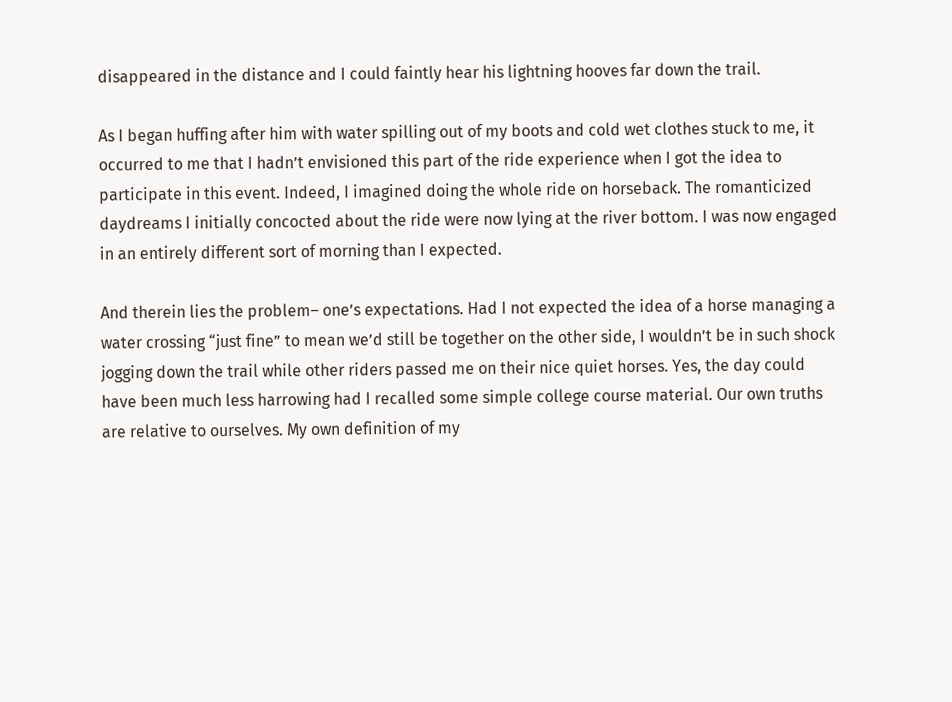disappeared in the distance and I could faintly hear his lightning hooves far down the trail.

As I began huffing after him with water spilling out of my boots and cold wet clothes stuck to me, it occurred to me that I hadn’t envisioned this part of the ride experience when I got the idea to participate in this event. Indeed, I imagined doing the whole ride on horseback. The romanticized daydreams I initially concocted about the ride were now lying at the river bottom. I was now engaged in an entirely different sort of morning than I expected.

And therein lies the problem– one’s expectations. Had I not expected the idea of a horse managing a water crossing “just fine” to mean we’d still be together on the other side, I wouldn’t be in such shock jogging down the trail while other riders passed me on their nice quiet horses. Yes, the day could have been much less harrowing had I recalled some simple college course material. Our own truths are relative to ourselves. My own definition of my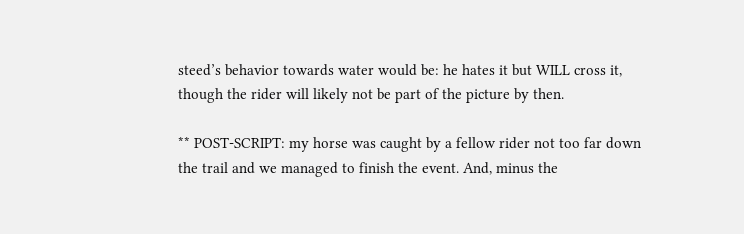steed’s behavior towards water would be: he hates it but WILL cross it, though the rider will likely not be part of the picture by then.

** POST-SCRIPT: my horse was caught by a fellow rider not too far down the trail and we managed to finish the event. And, minus the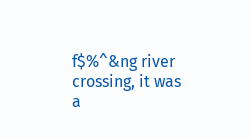f$%^&ng river crossing, it was a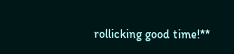rollicking good time!**